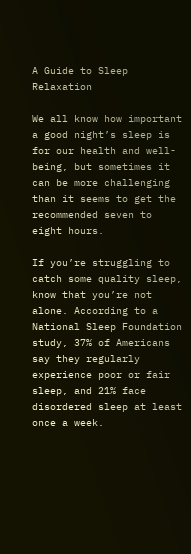A Guide to Sleep Relaxation

We all know how important a good night’s sleep is for our health and well-being, but sometimes it can be more challenging than it seems to get the recommended seven to eight hours.

If you’re struggling to catch some quality sleep, know that you’re not alone. According to a National Sleep Foundation study, 37% of Americans say they regularly experience poor or fair sleep, and 21% face disordered sleep at least once a week.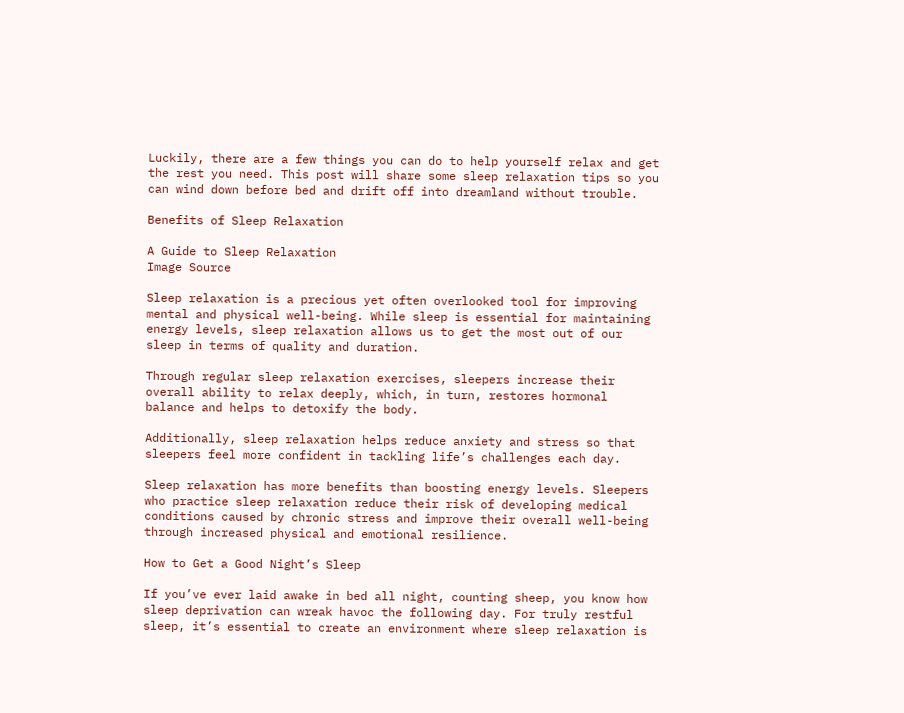Luckily, there are a few things you can do to help yourself relax and get the rest you need. This post will share some sleep relaxation tips so you can wind down before bed and drift off into dreamland without trouble.

Benefits of Sleep Relaxation

A Guide to Sleep Relaxation
Image Source

Sleep relaxation is a precious yet often overlooked tool for improving mental and physical well-being. While sleep is essential for maintaining energy levels, sleep relaxation allows us to get the most out of our sleep in terms of quality and duration.

Through regular sleep relaxation exercises, sleepers increase their overall ability to relax deeply, which, in turn, restores hormonal balance and helps to detoxify the body.

Additionally, sleep relaxation helps reduce anxiety and stress so that sleepers feel more confident in tackling life’s challenges each day.

Sleep relaxation has more benefits than boosting energy levels. Sleepers who practice sleep relaxation reduce their risk of developing medical conditions caused by chronic stress and improve their overall well-being through increased physical and emotional resilience.

How to Get a Good Night’s Sleep

If you’ve ever laid awake in bed all night, counting sheep, you know how sleep deprivation can wreak havoc the following day. For truly restful sleep, it’s essential to create an environment where sleep relaxation is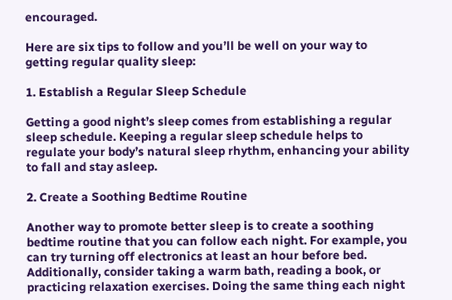encouraged.

Here are six tips to follow and you’ll be well on your way to getting regular quality sleep:

1. Establish a Regular Sleep Schedule

Getting a good night’s sleep comes from establishing a regular sleep schedule. Keeping a regular sleep schedule helps to regulate your body’s natural sleep rhythm, enhancing your ability to fall and stay asleep.

2. Create a Soothing Bedtime Routine

Another way to promote better sleep is to create a soothing bedtime routine that you can follow each night. For example, you can try turning off electronics at least an hour before bed. Additionally, consider taking a warm bath, reading a book, or practicing relaxation exercises. Doing the same thing each night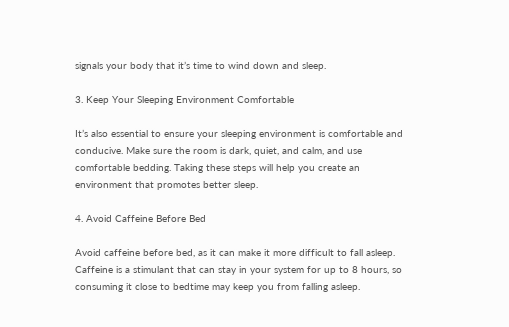signals your body that it’s time to wind down and sleep.

3. Keep Your Sleeping Environment Comfortable

It’s also essential to ensure your sleeping environment is comfortable and conducive. Make sure the room is dark, quiet, and calm, and use comfortable bedding. Taking these steps will help you create an environment that promotes better sleep.

4. Avoid Caffeine Before Bed

Avoid caffeine before bed, as it can make it more difficult to fall asleep. Caffeine is a stimulant that can stay in your system for up to 8 hours, so consuming it close to bedtime may keep you from falling asleep.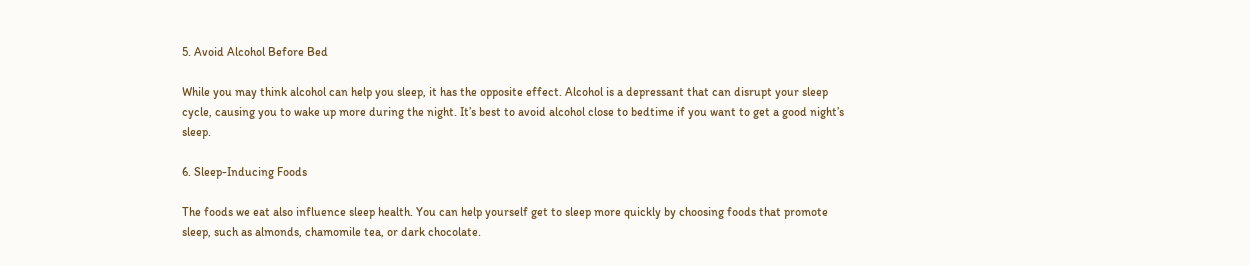5. Avoid Alcohol Before Bed

While you may think alcohol can help you sleep, it has the opposite effect. Alcohol is a depressant that can disrupt your sleep cycle, causing you to wake up more during the night. It’s best to avoid alcohol close to bedtime if you want to get a good night’s sleep.

6. Sleep-Inducing Foods

The foods we eat also influence sleep health. You can help yourself get to sleep more quickly by choosing foods that promote sleep, such as almonds, chamomile tea, or dark chocolate.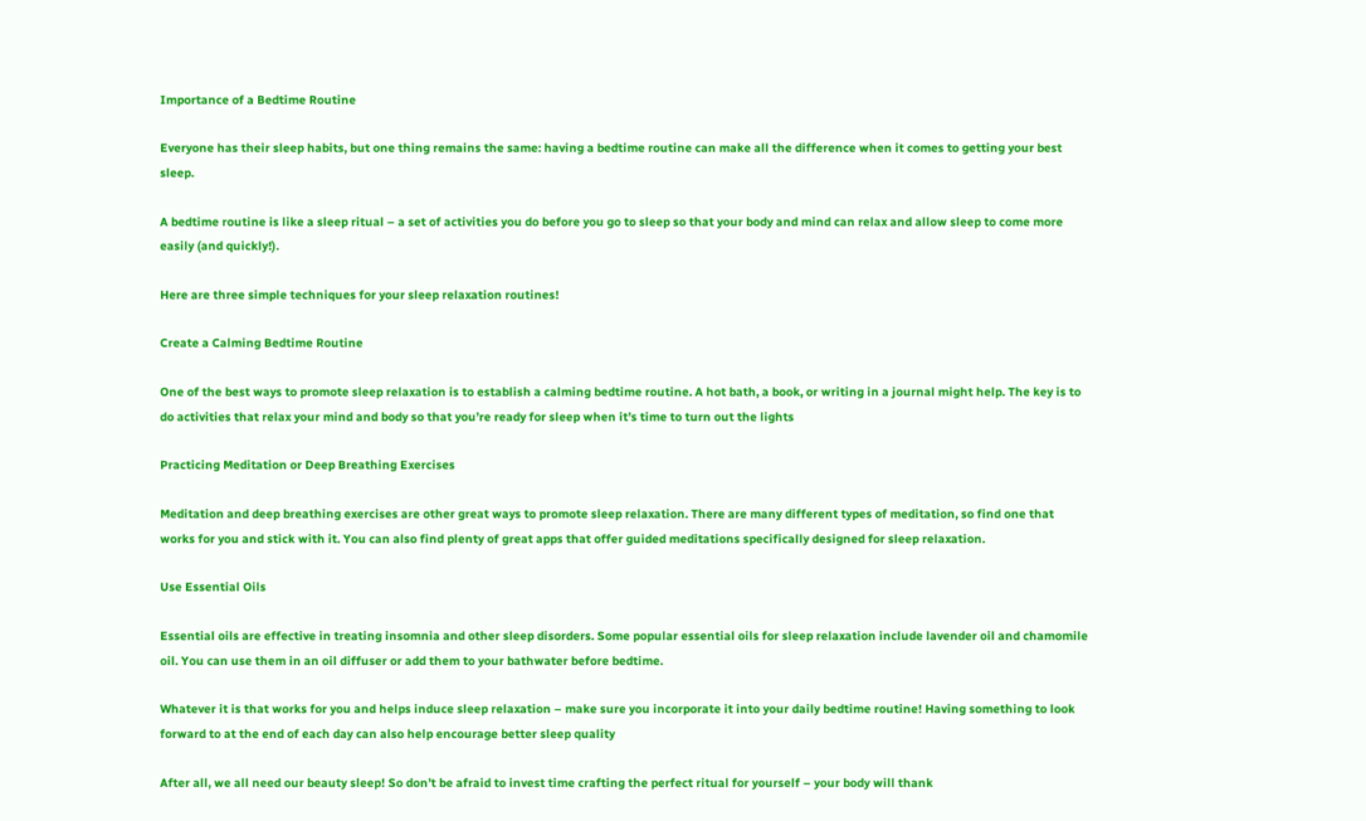Importance of a Bedtime Routine

Everyone has their sleep habits, but one thing remains the same: having a bedtime routine can make all the difference when it comes to getting your best sleep.

A bedtime routine is like a sleep ritual – a set of activities you do before you go to sleep so that your body and mind can relax and allow sleep to come more easily (and quickly!).

Here are three simple techniques for your sleep relaxation routines!

Create a Calming Bedtime Routine

One of the best ways to promote sleep relaxation is to establish a calming bedtime routine. A hot bath, a book, or writing in a journal might help. The key is to do activities that relax your mind and body so that you’re ready for sleep when it’s time to turn out the lights

Practicing Meditation or Deep Breathing Exercises

Meditation and deep breathing exercises are other great ways to promote sleep relaxation. There are many different types of meditation, so find one that works for you and stick with it. You can also find plenty of great apps that offer guided meditations specifically designed for sleep relaxation.

Use Essential Oils

Essential oils are effective in treating insomnia and other sleep disorders. Some popular essential oils for sleep relaxation include lavender oil and chamomile oil. You can use them in an oil diffuser or add them to your bathwater before bedtime.

Whatever it is that works for you and helps induce sleep relaxation – make sure you incorporate it into your daily bedtime routine! Having something to look forward to at the end of each day can also help encourage better sleep quality

After all, we all need our beauty sleep! So don’t be afraid to invest time crafting the perfect ritual for yourself – your body will thank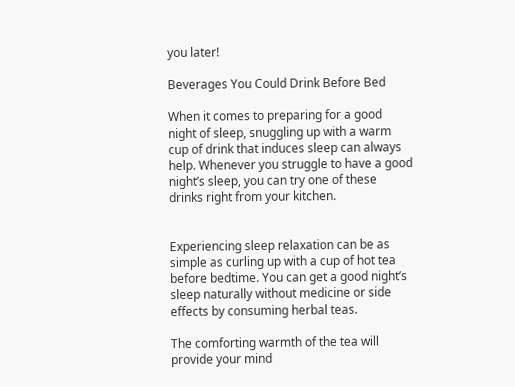you later!

Beverages You Could Drink Before Bed

When it comes to preparing for a good night of sleep, snuggling up with a warm cup of drink that induces sleep can always help. Whenever you struggle to have a good night’s sleep, you can try one of these drinks right from your kitchen.


Experiencing sleep relaxation can be as simple as curling up with a cup of hot tea before bedtime. You can get a good night’s sleep naturally without medicine or side effects by consuming herbal teas.

The comforting warmth of the tea will provide your mind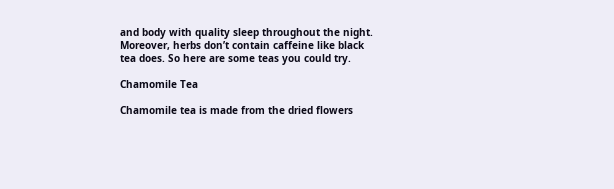and body with quality sleep throughout the night. Moreover, herbs don’t contain caffeine like black tea does. So here are some teas you could try.

Chamomile Tea

Chamomile tea is made from the dried flowers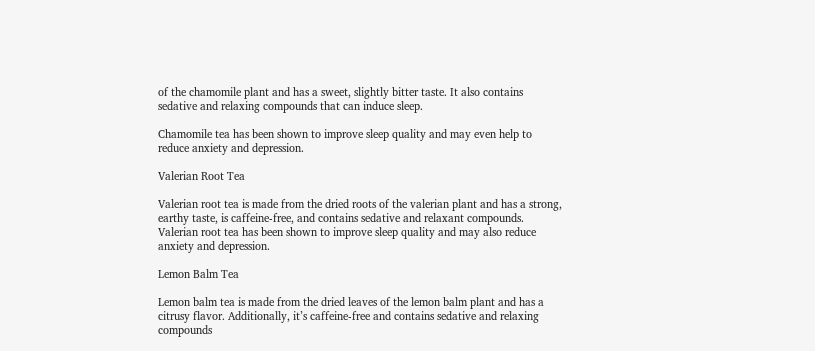of the chamomile plant and has a sweet, slightly bitter taste. It also contains sedative and relaxing compounds that can induce sleep.

Chamomile tea has been shown to improve sleep quality and may even help to reduce anxiety and depression.

Valerian Root Tea

Valerian root tea is made from the dried roots of the valerian plant and has a strong, earthy taste, is caffeine-free, and contains sedative and relaxant compounds. Valerian root tea has been shown to improve sleep quality and may also reduce anxiety and depression.

Lemon Balm Tea

Lemon balm tea is made from the dried leaves of the lemon balm plant and has a citrusy flavor. Additionally, it’s caffeine-free and contains sedative and relaxing compounds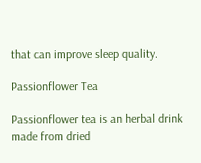that can improve sleep quality.

Passionflower Tea

Passionflower tea is an herbal drink made from dried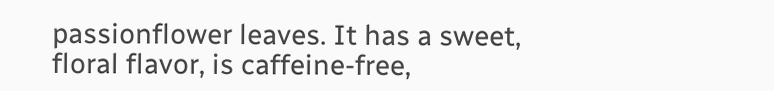passionflower leaves. It has a sweet, floral flavor, is caffeine-free,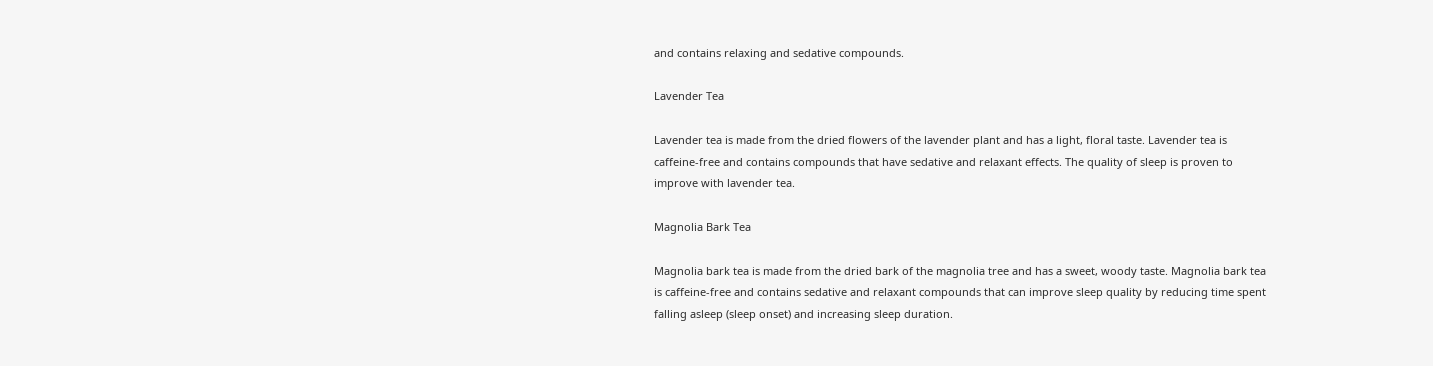and contains relaxing and sedative compounds.

Lavender Tea

Lavender tea is made from the dried flowers of the lavender plant and has a light, floral taste. Lavender tea is caffeine-free and contains compounds that have sedative and relaxant effects. The quality of sleep is proven to improve with lavender tea.

Magnolia Bark Tea

Magnolia bark tea is made from the dried bark of the magnolia tree and has a sweet, woody taste. Magnolia bark tea is caffeine-free and contains sedative and relaxant compounds that can improve sleep quality by reducing time spent falling asleep (sleep onset) and increasing sleep duration.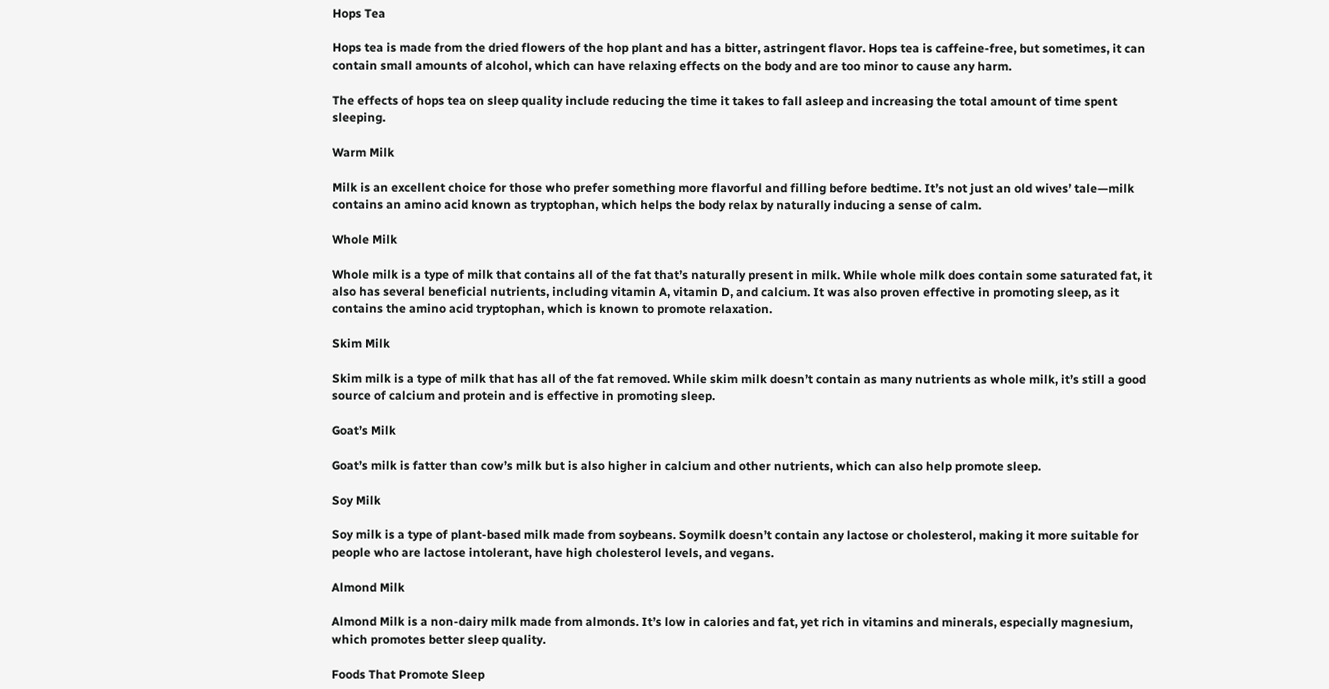Hops Tea

Hops tea is made from the dried flowers of the hop plant and has a bitter, astringent flavor. Hops tea is caffeine-free, but sometimes, it can contain small amounts of alcohol, which can have relaxing effects on the body and are too minor to cause any harm.

The effects of hops tea on sleep quality include reducing the time it takes to fall asleep and increasing the total amount of time spent sleeping.

Warm Milk

Milk is an excellent choice for those who prefer something more flavorful and filling before bedtime. It’s not just an old wives’ tale—milk contains an amino acid known as tryptophan, which helps the body relax by naturally inducing a sense of calm.

Whole Milk

Whole milk is a type of milk that contains all of the fat that’s naturally present in milk. While whole milk does contain some saturated fat, it also has several beneficial nutrients, including vitamin A, vitamin D, and calcium. It was also proven effective in promoting sleep, as it contains the amino acid tryptophan, which is known to promote relaxation.

Skim Milk

Skim milk is a type of milk that has all of the fat removed. While skim milk doesn’t contain as many nutrients as whole milk, it’s still a good source of calcium and protein and is effective in promoting sleep.

Goat’s Milk

Goat’s milk is fatter than cow’s milk but is also higher in calcium and other nutrients, which can also help promote sleep.

Soy Milk

Soy milk is a type of plant-based milk made from soybeans. Soymilk doesn’t contain any lactose or cholesterol, making it more suitable for people who are lactose intolerant, have high cholesterol levels, and vegans.

Almond Milk

Almond Milk is a non-dairy milk made from almonds. It’s low in calories and fat, yet rich in vitamins and minerals, especially magnesium, which promotes better sleep quality.

Foods That Promote Sleep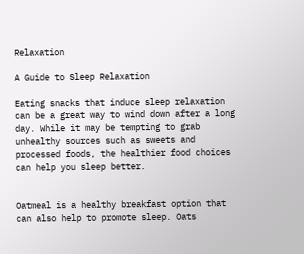Relaxation

A Guide to Sleep Relaxation

Eating snacks that induce sleep relaxation can be a great way to wind down after a long day. While it may be tempting to grab unhealthy sources such as sweets and processed foods, the healthier food choices can help you sleep better.


Oatmeal is a healthy breakfast option that can also help to promote sleep. Oats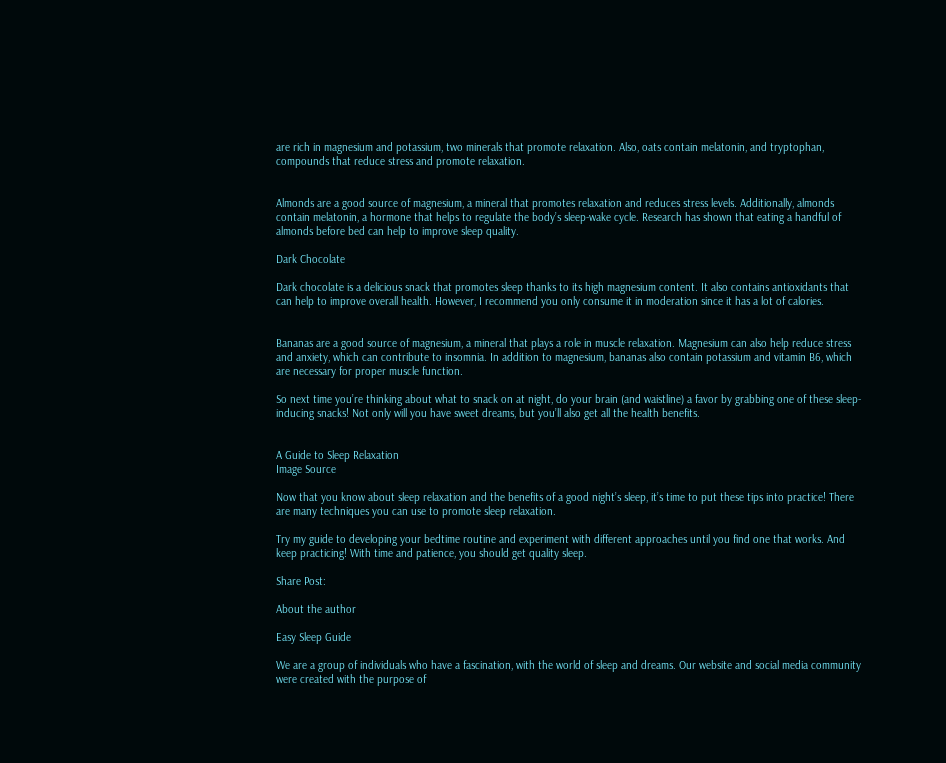are rich in magnesium and potassium, two minerals that promote relaxation. Also, oats contain melatonin, and tryptophan, compounds that reduce stress and promote relaxation.


Almonds are a good source of magnesium, a mineral that promotes relaxation and reduces stress levels. Additionally, almonds contain melatonin, a hormone that helps to regulate the body’s sleep-wake cycle. Research has shown that eating a handful of almonds before bed can help to improve sleep quality.

Dark Chocolate

Dark chocolate is a delicious snack that promotes sleep thanks to its high magnesium content. It also contains antioxidants that can help to improve overall health. However, I recommend you only consume it in moderation since it has a lot of calories.


Bananas are a good source of magnesium, a mineral that plays a role in muscle relaxation. Magnesium can also help reduce stress and anxiety, which can contribute to insomnia. In addition to magnesium, bananas also contain potassium and vitamin B6, which are necessary for proper muscle function.

So next time you’re thinking about what to snack on at night, do your brain (and waistline) a favor by grabbing one of these sleep-inducing snacks! Not only will you have sweet dreams, but you’ll also get all the health benefits.


A Guide to Sleep Relaxation
Image Source

Now that you know about sleep relaxation and the benefits of a good night’s sleep, it’s time to put these tips into practice! There are many techniques you can use to promote sleep relaxation.

Try my guide to developing your bedtime routine and experiment with different approaches until you find one that works. And keep practicing! With time and patience, you should get quality sleep.

Share Post:

About the author

Easy Sleep Guide

We are a group of individuals who have a fascination, with the world of sleep and dreams. Our website and social media community were created with the purpose of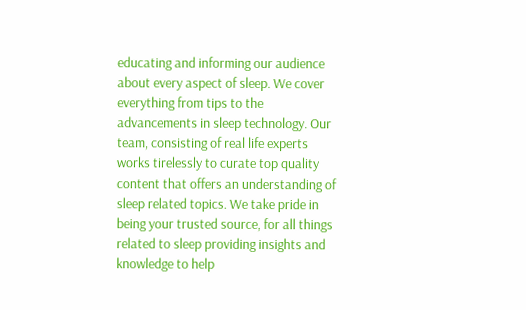educating and informing our audience about every aspect of sleep. We cover everything from tips to the advancements in sleep technology. Our team, consisting of real life experts works tirelessly to curate top quality content that offers an understanding of sleep related topics. We take pride in being your trusted source, for all things related to sleep providing insights and knowledge to help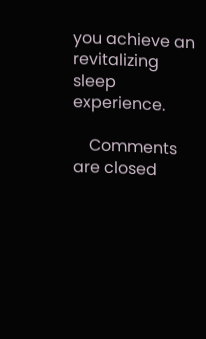you achieve an revitalizing sleep experience.

    Comments are closed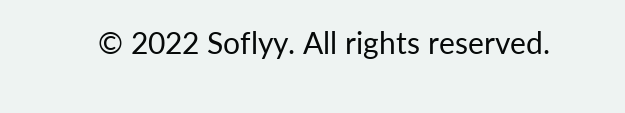© 2022 Soflyy. All rights reserved.